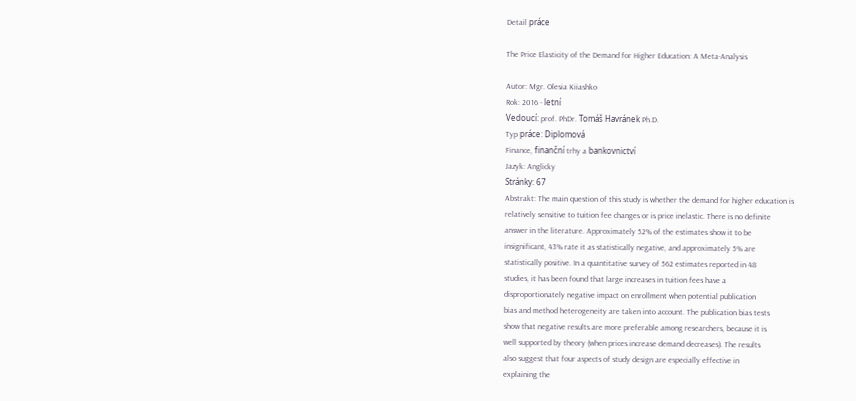Detail práce

The Price Elasticity of the Demand for Higher Education: A Meta-Analysis

Autor: Mgr. Olesia Kiiashko
Rok: 2016 - letní
Vedoucí: prof. PhDr. Tomáš Havránek Ph.D.
Typ práce: Diplomová
Finance, finanční trhy a bankovnictví
Jazyk: Anglicky
Stránky: 67
Abstrakt: The main question of this study is whether the demand for higher education is
relatively sensitive to tuition fee changes or is price inelastic. There is no definite
answer in the literature. Approximately 52% of the estimates show it to be
insignificant, 43% rate it as statistically negative, and approximately 5% are
statistically positive. In a quantitative survey of 562 estimates reported in 48
studies, it has been found that large increases in tuition fees have a
disproportionately negative impact on enrollment when potential publication
bias and method heterogeneity are taken into account. The publication bias tests
show that negative results are more preferable among researchers, because it is
well supported by theory (when prices increase demand decreases). The results
also suggest that four aspects of study design are especially effective in
explaining the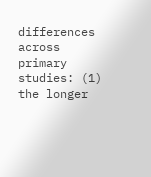differences across primary studies: (1) the longer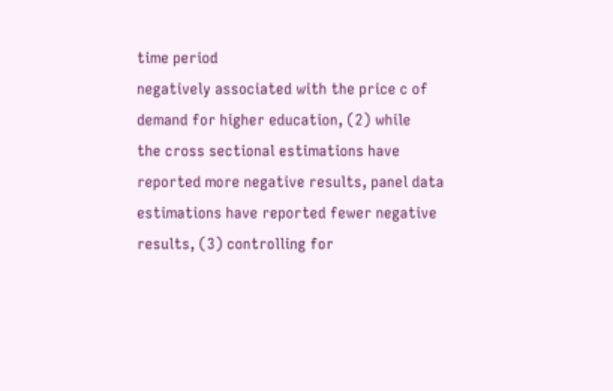time period
negatively associated with the price c of demand for higher education, (2) while
the cross sectional estimations have reported more negative results, panel data
estimations have reported fewer negative results, (3) controlling for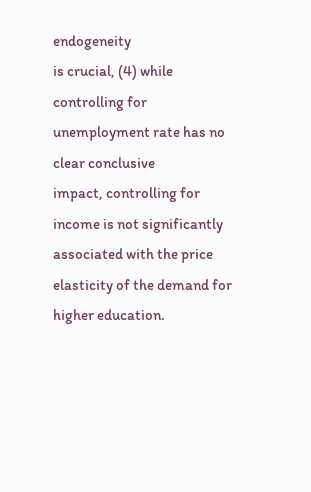endogeneity
is crucial, (4) while controlling for unemployment rate has no clear conclusive
impact, controlling for income is not significantly associated with the price
elasticity of the demand for higher education.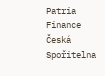Patria Finance
Česká Spořitelna